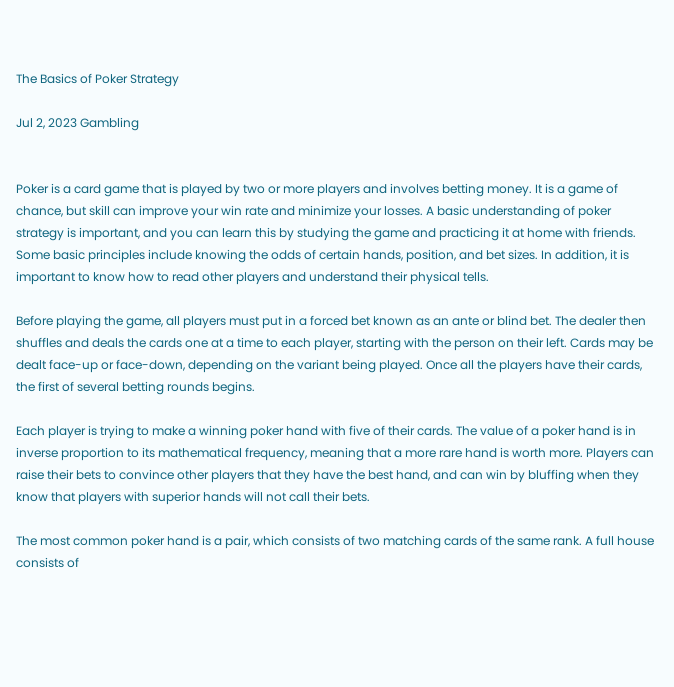The Basics of Poker Strategy

Jul 2, 2023 Gambling


Poker is a card game that is played by two or more players and involves betting money. It is a game of chance, but skill can improve your win rate and minimize your losses. A basic understanding of poker strategy is important, and you can learn this by studying the game and practicing it at home with friends. Some basic principles include knowing the odds of certain hands, position, and bet sizes. In addition, it is important to know how to read other players and understand their physical tells.

Before playing the game, all players must put in a forced bet known as an ante or blind bet. The dealer then shuffles and deals the cards one at a time to each player, starting with the person on their left. Cards may be dealt face-up or face-down, depending on the variant being played. Once all the players have their cards, the first of several betting rounds begins.

Each player is trying to make a winning poker hand with five of their cards. The value of a poker hand is in inverse proportion to its mathematical frequency, meaning that a more rare hand is worth more. Players can raise their bets to convince other players that they have the best hand, and can win by bluffing when they know that players with superior hands will not call their bets.

The most common poker hand is a pair, which consists of two matching cards of the same rank. A full house consists of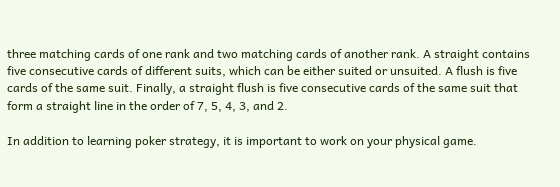three matching cards of one rank and two matching cards of another rank. A straight contains five consecutive cards of different suits, which can be either suited or unsuited. A flush is five cards of the same suit. Finally, a straight flush is five consecutive cards of the same suit that form a straight line in the order of 7, 5, 4, 3, and 2.

In addition to learning poker strategy, it is important to work on your physical game.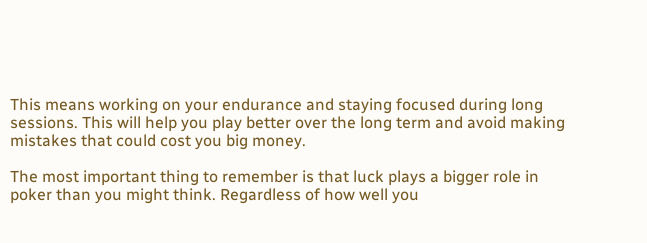This means working on your endurance and staying focused during long sessions. This will help you play better over the long term and avoid making mistakes that could cost you big money.

The most important thing to remember is that luck plays a bigger role in poker than you might think. Regardless of how well you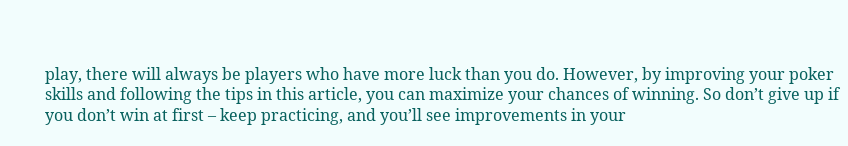play, there will always be players who have more luck than you do. However, by improving your poker skills and following the tips in this article, you can maximize your chances of winning. So don’t give up if you don’t win at first – keep practicing, and you’ll see improvements in your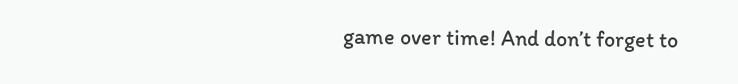game over time! And don’t forget to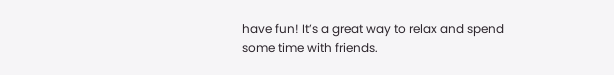have fun! It’s a great way to relax and spend some time with friends.